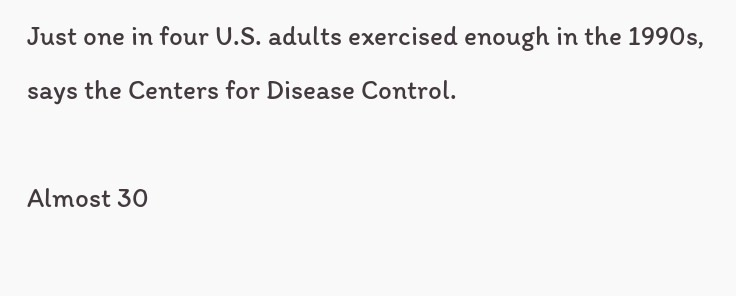Just one in four U.S. adults exercised enough in the 1990s, says the Centers for Disease Control.

Almost 30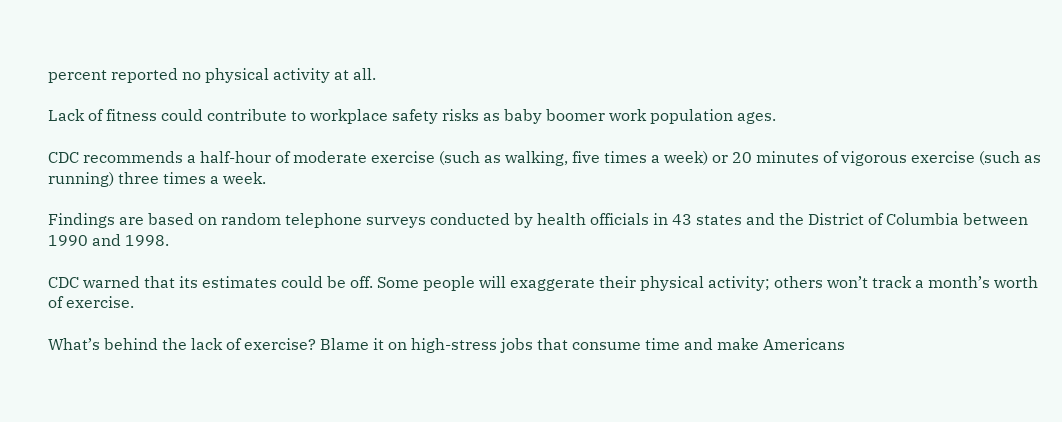percent reported no physical activity at all.

Lack of fitness could contribute to workplace safety risks as baby boomer work population ages.

CDC recommends a half-hour of moderate exercise (such as walking, five times a week) or 20 minutes of vigorous exercise (such as running) three times a week.

Findings are based on random telephone surveys conducted by health officials in 43 states and the District of Columbia between 1990 and 1998.

CDC warned that its estimates could be off. Some people will exaggerate their physical activity; others won’t track a month’s worth of exercise.

What’s behind the lack of exercise? Blame it on high-stress jobs that consume time and make Americans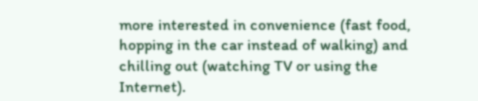more interested in convenience (fast food, hopping in the car instead of walking) and chilling out (watching TV or using the Internet).